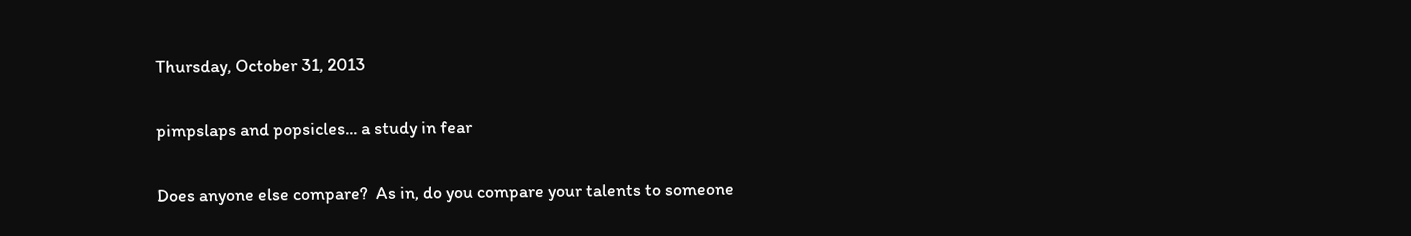Thursday, October 31, 2013

pimpslaps and popsicles... a study in fear

Does anyone else compare?  As in, do you compare your talents to someone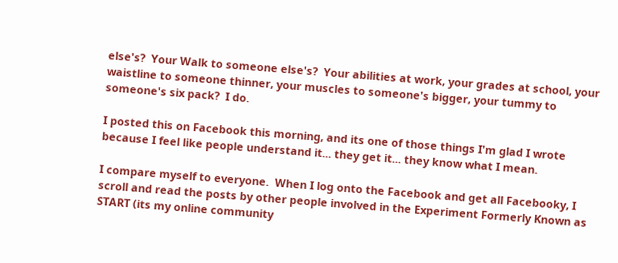else's?  Your Walk to someone else's?  Your abilities at work, your grades at school, your waistline to someone thinner, your muscles to someone's bigger, your tummy to someone's six pack?  I do.

I posted this on Facebook this morning, and its one of those things I'm glad I wrote because I feel like people understand it... they get it... they know what I mean.

I compare myself to everyone.  When I log onto the Facebook and get all Facebooky, I scroll and read the posts by other people involved in the Experiment Formerly Known as START (its my online community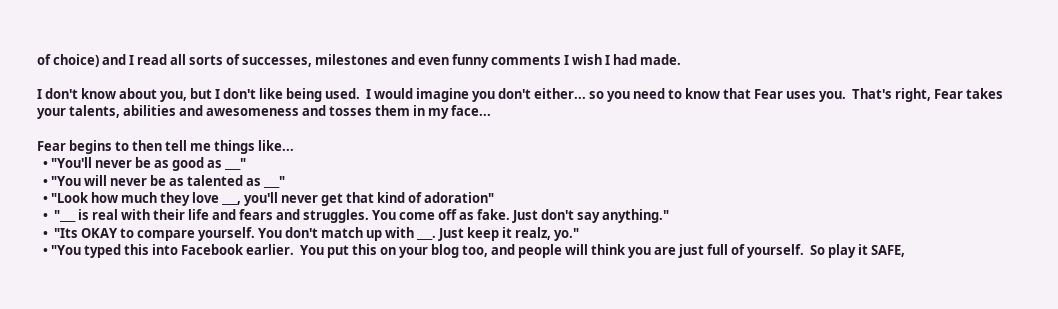of choice) and I read all sorts of successes, milestones and even funny comments I wish I had made.

I don't know about you, but I don't like being used.  I would imagine you don't either... so you need to know that Fear uses you.  That's right, Fear takes your talents, abilities and awesomeness and tosses them in my face...

Fear begins to then tell me things like...
  • "You'll never be as good as ___"
  • "You will never be as talented as ___"
  • "Look how much they love ___, you'll never get that kind of adoration"
  •  "___ is real with their life and fears and struggles. You come off as fake. Just don't say anything."
  •  "Its OKAY to compare yourself. You don't match up with ___. Just keep it realz, yo."
  • "You typed this into Facebook earlier.  You put this on your blog too, and people will think you are just full of yourself.  So play it SAFE,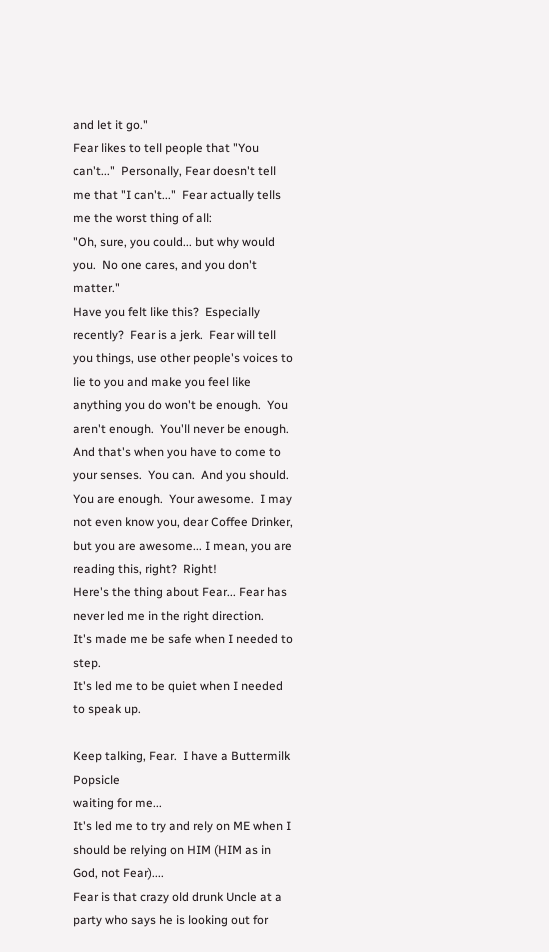and let it go."
Fear likes to tell people that "You can't..."  Personally, Fear doesn't tell me that "I can't..."  Fear actually tells me the worst thing of all:
"Oh, sure, you could... but why would you.  No one cares, and you don't matter."
Have you felt like this?  Especially recently?  Fear is a jerk.  Fear will tell you things, use other people's voices to lie to you and make you feel like anything you do won't be enough.  You aren't enough.  You'll never be enough.
And that's when you have to come to your senses.  You can.  And you should.  You are enough.  Your awesome.  I may not even know you, dear Coffee Drinker, but you are awesome... I mean, you are reading this, right?  Right!
Here's the thing about Fear... Fear has never led me in the right direction.
It's made me be safe when I needed to step.
It's led me to be quiet when I needed to speak up.

Keep talking, Fear.  I have a Buttermilk  Popsicle
waiting for me...
It's led me to try and rely on ME when I should be relying on HIM (HIM as in God, not Fear)....
Fear is that crazy old drunk Uncle at a party who says he is looking out for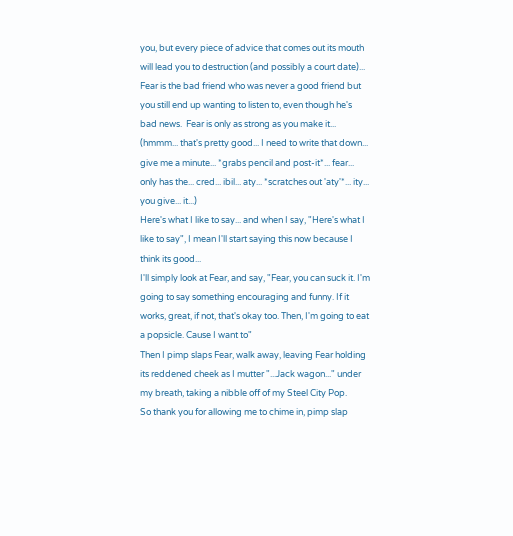you, but every piece of advice that comes out its mouth will lead you to destruction (and possibly a court date)... Fear is the bad friend who was never a good friend but you still end up wanting to listen to, even though he's bad news.  Fear is only as strong as you make it...
(hmmm... that's pretty good... I need to write that down... give me a minute... *grabs pencil and post-it*... fear... only has the... cred... ibil... aty... *scratches out 'aty'*... ity... you give... it...)
Here's what I like to say... and when I say, "Here's what I like to say", I mean I'll start saying this now because I think its good...
I'll simply look at Fear, and say, "Fear, you can suck it. I'm going to say something encouraging and funny. If it works, great, if not, that's okay too. Then, I'm going to eat a popsicle. Cause I want to"
Then I pimp slaps Fear, walk away, leaving Fear holding its reddened cheek as I mutter "...Jack wagon..." under my breath, taking a nibble off of my Steel City Pop.
So thank you for allowing me to chime in, pimp slap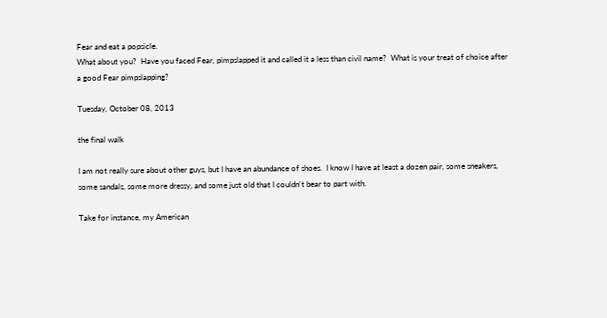Fear and eat a popsicle.
What about you?  Have you faced Fear, pimpslapped it and called it a less than civil name?  What is your treat of choice after a good Fear pimpslapping?

Tuesday, October 08, 2013

the final walk

I am not really sure about other guys, but I have an abundance of shoes.  I know I have at least a dozen pair, some sneakers, some sandals, some more dressy, and some just old that I couldn't bear to part with.

Take for instance, my American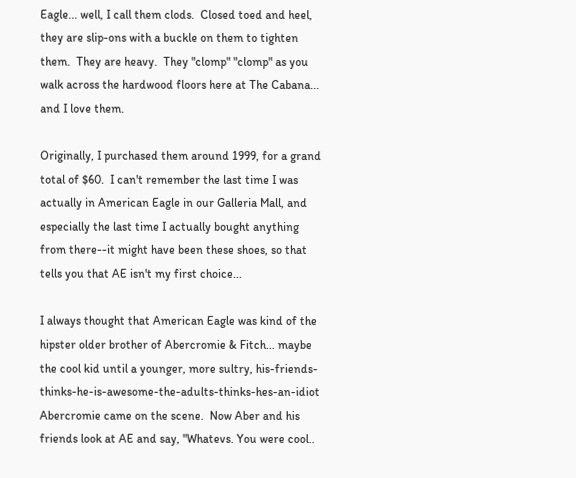Eagle... well, I call them clods.  Closed toed and heel, they are slip-ons with a buckle on them to tighten them.  They are heavy.  They "clomp" "clomp" as you walk across the hardwood floors here at The Cabana... and I love them.

Originally, I purchased them around 1999, for a grand total of $60.  I can't remember the last time I was actually in American Eagle in our Galleria Mall, and especially the last time I actually bought anything from there--it might have been these shoes, so that tells you that AE isn't my first choice...

I always thought that American Eagle was kind of the hipster older brother of Abercromie & Fitch... maybe the cool kid until a younger, more sultry, his-friends-thinks-he-is-awesome-the-adults-thinks-hes-an-idiot Abercromie came on the scene.  Now Aber and his friends look at AE and say, "Whatevs. You were cool..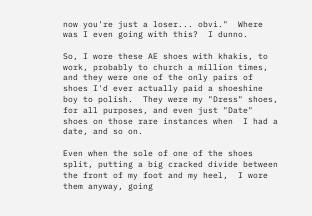now you're just a loser... obvi."  Where was I even going with this?  I dunno.

So, I wore these AE shoes with khakis, to work, probably to church a million times, and they were one of the only pairs of shoes I'd ever actually paid a shoeshine boy to polish.  They were my "Dress" shoes, for all purposes, and even just "Date" shoes on those rare instances when  I had a date, and so on.

Even when the sole of one of the shoes split, putting a big cracked divide between the front of my foot and my heel,  I wore them anyway, going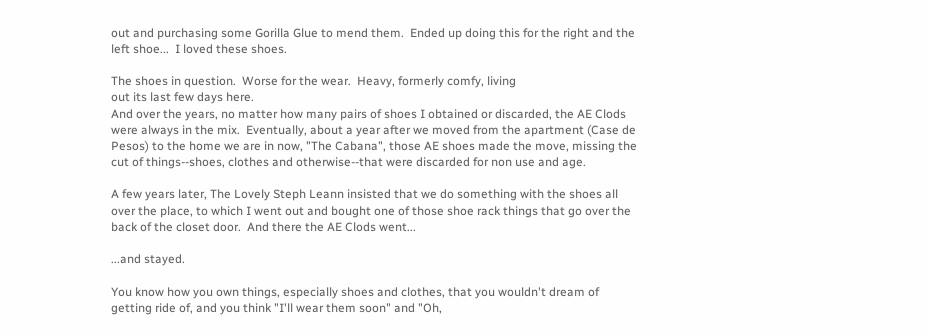out and purchasing some Gorilla Glue to mend them.  Ended up doing this for the right and the left shoe...  I loved these shoes.

The shoes in question.  Worse for the wear.  Heavy, formerly comfy, living
out its last few days here.
And over the years, no matter how many pairs of shoes I obtained or discarded, the AE Clods were always in the mix.  Eventually, about a year after we moved from the apartment (Case de Pesos) to the home we are in now, "The Cabana", those AE shoes made the move, missing the cut of things--shoes, clothes and otherwise--that were discarded for non use and age.

A few years later, The Lovely Steph Leann insisted that we do something with the shoes all over the place, to which I went out and bought one of those shoe rack things that go over the back of the closet door.  And there the AE Clods went...

...and stayed.

You know how you own things, especially shoes and clothes, that you wouldn't dream of getting ride of, and you think "I'll wear them soon" and "Oh,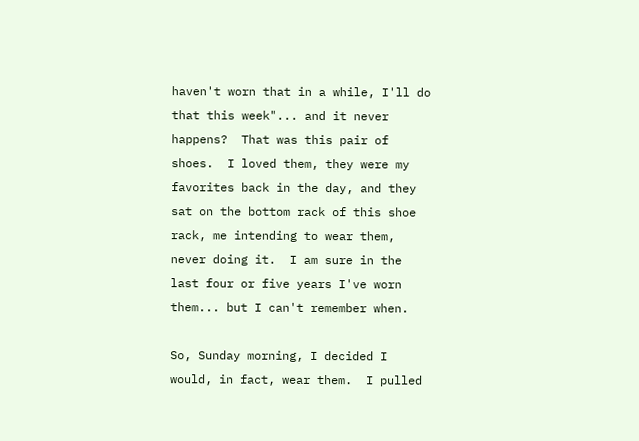haven't worn that in a while, I'll do that this week"... and it never happens?  That was this pair of shoes.  I loved them, they were my favorites back in the day, and they sat on the bottom rack of this shoe rack, me intending to wear them, never doing it.  I am sure in the last four or five years I've worn them... but I can't remember when.

So, Sunday morning, I decided I would, in fact, wear them.  I pulled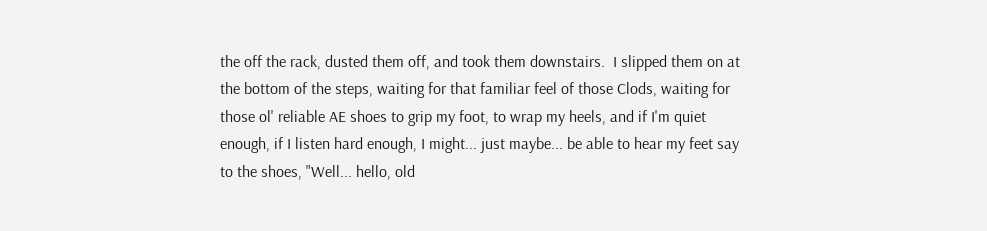the off the rack, dusted them off, and took them downstairs.  I slipped them on at the bottom of the steps, waiting for that familiar feel of those Clods, waiting for those ol' reliable AE shoes to grip my foot, to wrap my heels, and if I'm quiet enough, if I listen hard enough, I might... just maybe... be able to hear my feet say to the shoes, "Well... hello, old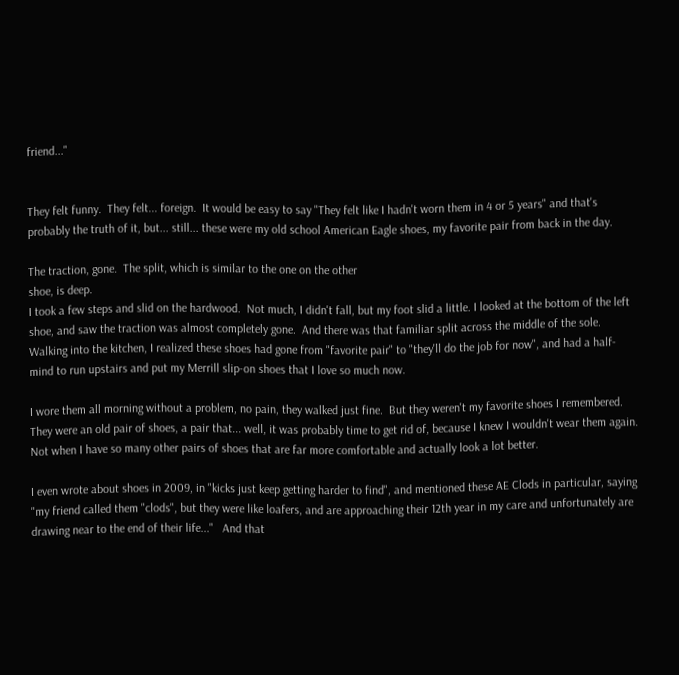friend..."


They felt funny.  They felt... foreign.  It would be easy to say "They felt like I hadn't worn them in 4 or 5 years" and that's probably the truth of it, but... still... these were my old school American Eagle shoes, my favorite pair from back in the day.

The traction, gone.  The split, which is similar to the one on the other
shoe, is deep.
I took a few steps and slid on the hardwood.  Not much, I didn't fall, but my foot slid a little. I looked at the bottom of the left shoe, and saw the traction was almost completely gone.  And there was that familiar split across the middle of the sole.   Walking into the kitchen, I realized these shoes had gone from "favorite pair" to "they'll do the job for now", and had a half-mind to run upstairs and put my Merrill slip-on shoes that I love so much now.

I wore them all morning without a problem, no pain, they walked just fine.  But they weren't my favorite shoes I remembered.  They were an old pair of shoes, a pair that... well, it was probably time to get rid of, because I knew I wouldn't wear them again.  Not when I have so many other pairs of shoes that are far more comfortable and actually look a lot better.

I even wrote about shoes in 2009, in "kicks just keep getting harder to find", and mentioned these AE Clods in particular, saying "my friend called them "clods", but they were like loafers, and are approaching their 12th year in my care and unfortunately are drawing near to the end of their life..."   And that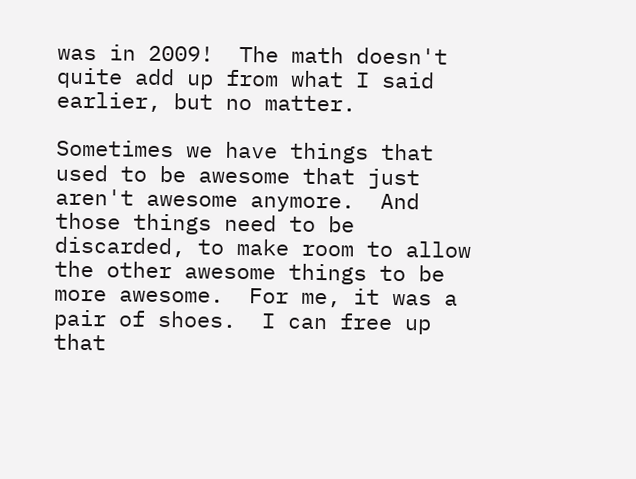was in 2009!  The math doesn't quite add up from what I said earlier, but no matter.

Sometimes we have things that used to be awesome that just aren't awesome anymore.  And those things need to be discarded, to make room to allow the other awesome things to be more awesome.  For me, it was a pair of shoes.  I can free up that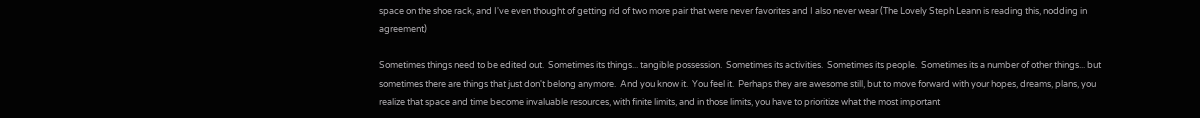space on the shoe rack, and I've even thought of getting rid of two more pair that were never favorites and I also never wear (The Lovely Steph Leann is reading this, nodding in agreement)

Sometimes things need to be edited out.  Sometimes its things... tangible possession.  Sometimes its activities.  Sometimes its people.  Sometimes its a number of other things... but sometimes there are things that just don't belong anymore.  And you know it.  You feel it.  Perhaps they are awesome still, but to move forward with your hopes, dreams, plans, you realize that space and time become invaluable resources, with finite limits, and in those limits, you have to prioritize what the most important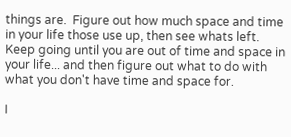things are.  Figure out how much space and time in your life those use up, then see whats left.  Keep going until you are out of time and space in your life... and then figure out what to do with what you don't have time and space for.

I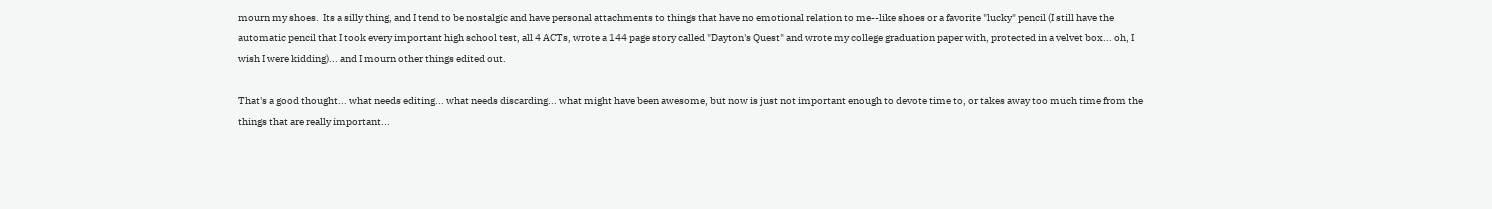mourn my shoes.  Its a silly thing, and I tend to be nostalgic and have personal attachments to things that have no emotional relation to me--like shoes or a favorite "lucky" pencil (I still have the automatic pencil that I took every important high school test, all 4 ACTs, wrote a 144 page story called "Dayton's Quest" and wrote my college graduation paper with, protected in a velvet box... oh, I wish I were kidding)... and I mourn other things edited out.

That's a good thought... what needs editing... what needs discarding... what might have been awesome, but now is just not important enough to devote time to, or takes away too much time from the things that are really important...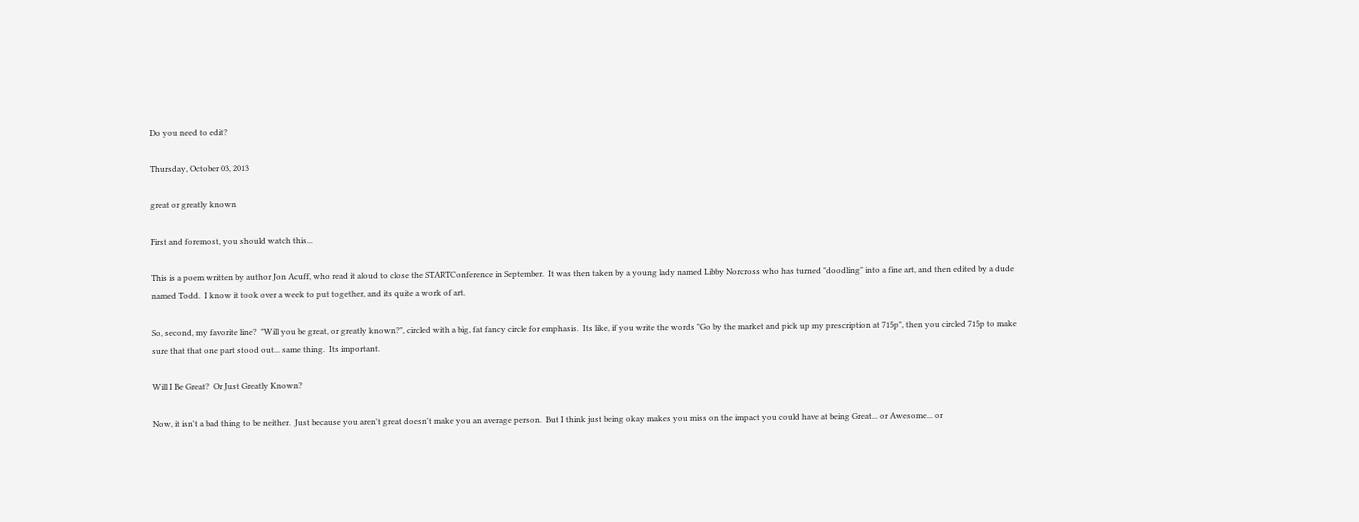Do you need to edit?

Thursday, October 03, 2013

great or greatly known

First and foremost, you should watch this...

This is a poem written by author Jon Acuff, who read it aloud to close the STARTConference in September.  It was then taken by a young lady named Libby Norcross who has turned "doodling" into a fine art, and then edited by a dude named Todd.  I know it took over a week to put together, and its quite a work of art.

So, second, my favorite line?  "Will you be great, or greatly known?", circled with a big, fat fancy circle for emphasis.  Its like, if you write the words "Go by the market and pick up my prescription at 715p", then you circled 715p to make sure that that one part stood out... same thing.  Its important.

Will I Be Great?  Or Just Greatly Known?

Now, it isn't a bad thing to be neither.  Just because you aren't great doesn't make you an average person.  But I think just being okay makes you miss on the impact you could have at being Great... or Awesome... or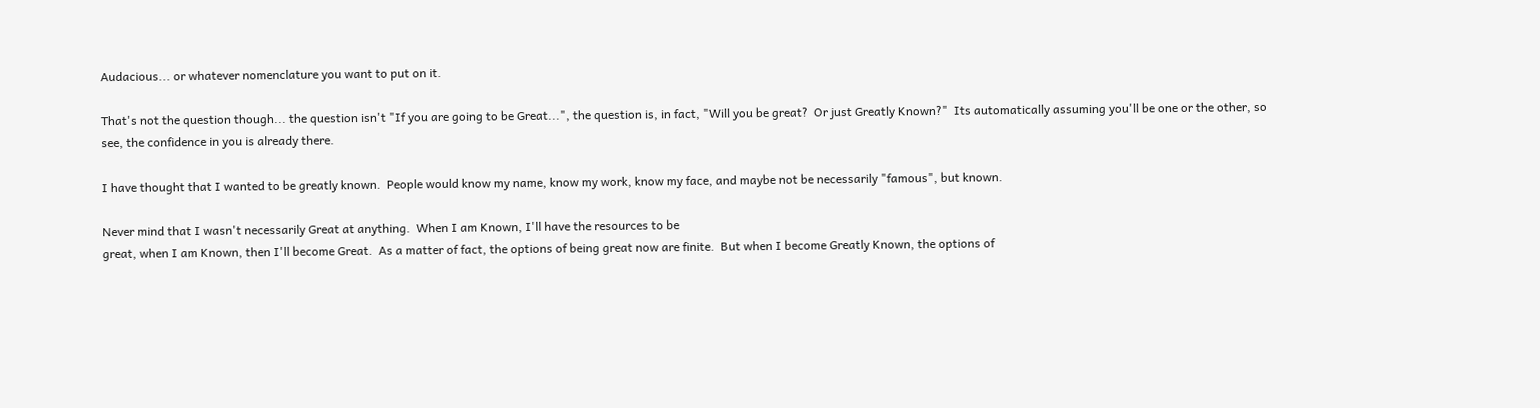Audacious... or whatever nomenclature you want to put on it.

That's not the question though... the question isn't "If you are going to be Great...", the question is, in fact, "Will you be great?  Or just Greatly Known?"  Its automatically assuming you'll be one or the other, so see, the confidence in you is already there.

I have thought that I wanted to be greatly known.  People would know my name, know my work, know my face, and maybe not be necessarily "famous", but known.

Never mind that I wasn't necessarily Great at anything.  When I am Known, I'll have the resources to be
great, when I am Known, then I'll become Great.  As a matter of fact, the options of being great now are finite.  But when I become Greatly Known, the options of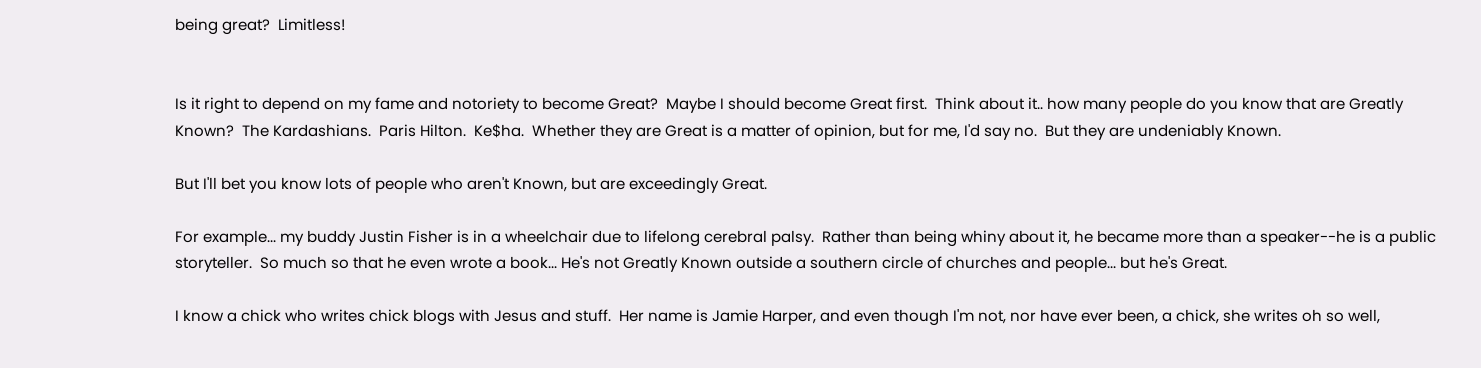being great?  Limitless!


Is it right to depend on my fame and notoriety to become Great?  Maybe I should become Great first.  Think about it.. how many people do you know that are Greatly Known?  The Kardashians.  Paris Hilton.  Ke$ha.  Whether they are Great is a matter of opinion, but for me, I'd say no.  But they are undeniably Known.

But I'll bet you know lots of people who aren't Known, but are exceedingly Great.

For example... my buddy Justin Fisher is in a wheelchair due to lifelong cerebral palsy.  Rather than being whiny about it, he became more than a speaker--he is a public storyteller.  So much so that he even wrote a book... He's not Greatly Known outside a southern circle of churches and people... but he's Great.

I know a chick who writes chick blogs with Jesus and stuff.  Her name is Jamie Harper, and even though I'm not, nor have ever been, a chick, she writes oh so well,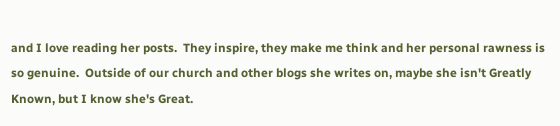and I love reading her posts.  They inspire, they make me think and her personal rawness is so genuine.  Outside of our church and other blogs she writes on, maybe she isn't Greatly Known, but I know she's Great.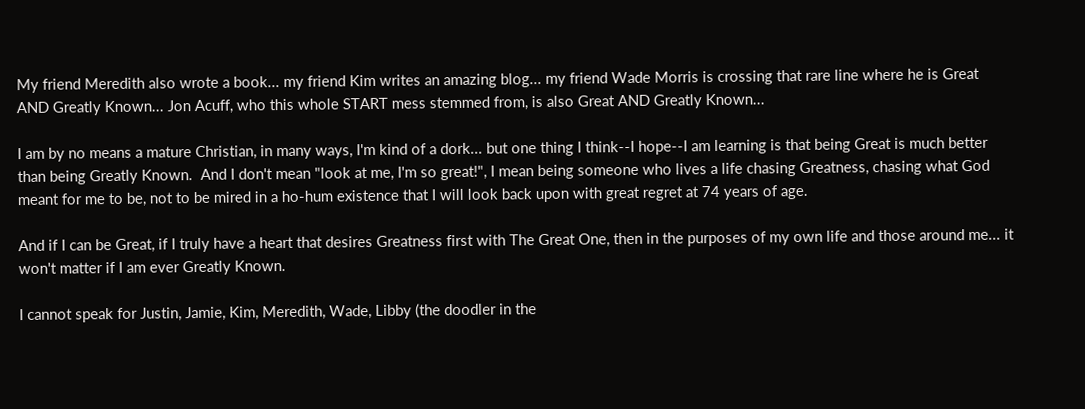My friend Meredith also wrote a book... my friend Kim writes an amazing blog... my friend Wade Morris is crossing that rare line where he is Great AND Greatly Known... Jon Acuff, who this whole START mess stemmed from, is also Great AND Greatly Known...

I am by no means a mature Christian, in many ways, I'm kind of a dork... but one thing I think--I hope--I am learning is that being Great is much better than being Greatly Known.  And I don't mean "look at me, I'm so great!", I mean being someone who lives a life chasing Greatness, chasing what God meant for me to be, not to be mired in a ho-hum existence that I will look back upon with great regret at 74 years of age.

And if I can be Great, if I truly have a heart that desires Greatness first with The Great One, then in the purposes of my own life and those around me... it won't matter if I am ever Greatly Known.

I cannot speak for Justin, Jamie, Kim, Meredith, Wade, Libby (the doodler in the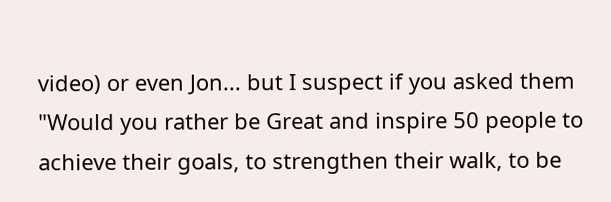video) or even Jon... but I suspect if you asked them "Would you rather be Great and inspire 50 people to achieve their goals, to strengthen their walk, to be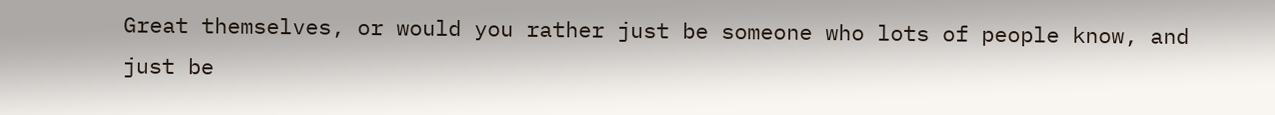Great themselves, or would you rather just be someone who lots of people know, and just be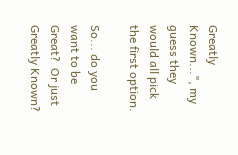Greatly Known...", my guess they would all pick the first option.

So... do you want to be Great?  Or just Greatly Known?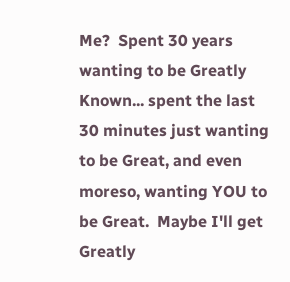Me?  Spent 30 years wanting to be Greatly Known... spent the last 30 minutes just wanting to be Great, and even moreso, wanting YOU to be Great.  Maybe I'll get Greatly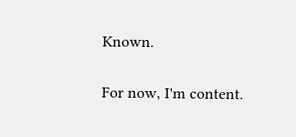Known.

For now, I'm content.